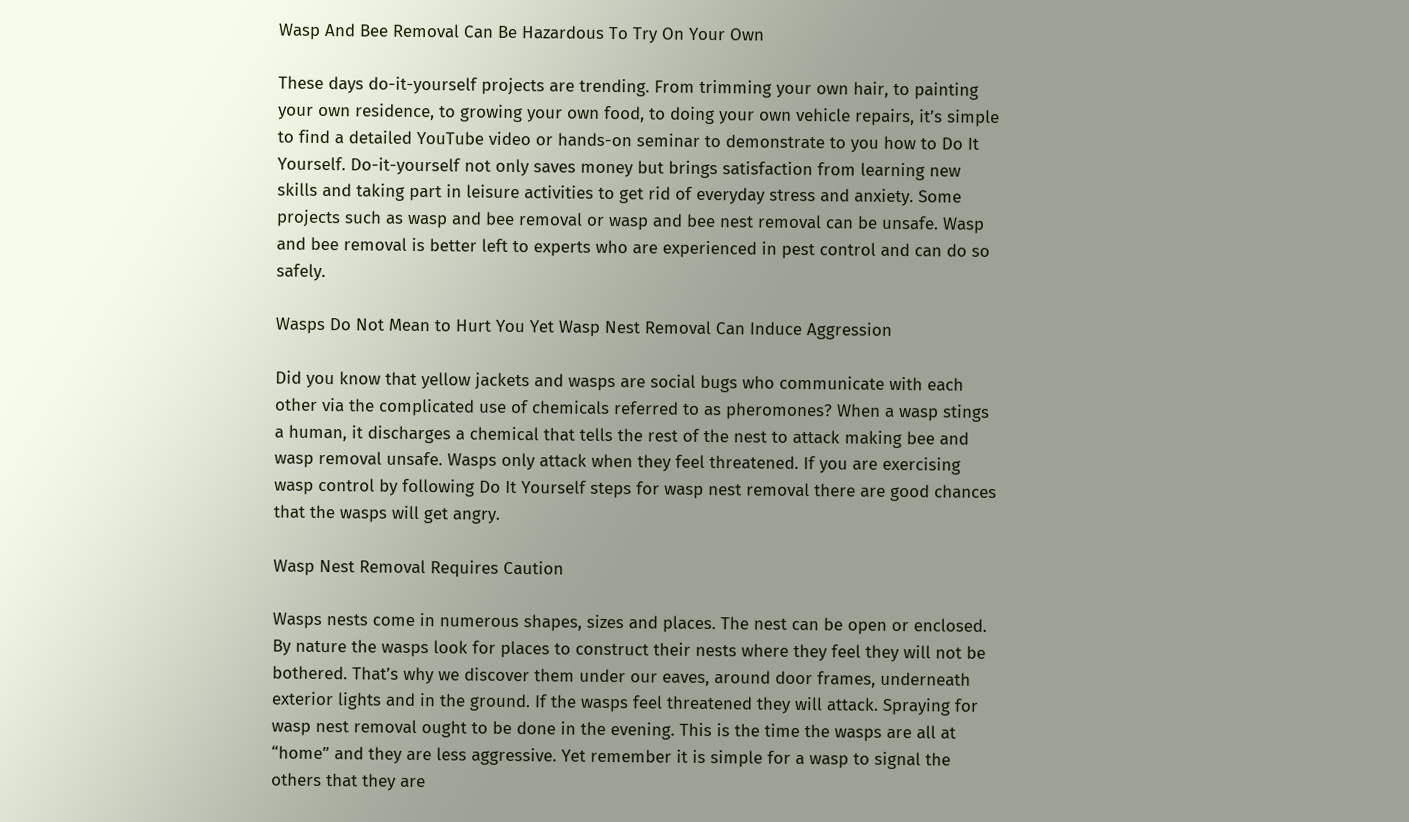Wasp And Bee Removal Can Be Hazardous To Try On Your Own

These days do-it-yourself projects are trending. From trimming your own hair, to painting your own residence, to growing your own food, to doing your own vehicle repairs, it’s simple to find a detailed YouTube video or hands-on seminar to demonstrate to you how to Do It Yourself. Do-it-yourself not only saves money but brings satisfaction from learning new skills and taking part in leisure activities to get rid of everyday stress and anxiety. Some projects such as wasp and bee removal or wasp and bee nest removal can be unsafe. Wasp and bee removal is better left to experts who are experienced in pest control and can do so safely.

Wasps Do Not Mean to Hurt You Yet Wasp Nest Removal Can Induce Aggression

Did you know that yellow jackets and wasps are social bugs who communicate with each other via the complicated use of chemicals referred to as pheromones? When a wasp stings a human, it discharges a chemical that tells the rest of the nest to attack making bee and wasp removal unsafe. Wasps only attack when they feel threatened. If you are exercising wasp control by following Do It Yourself steps for wasp nest removal there are good chances that the wasps will get angry.

Wasp Nest Removal Requires Caution

Wasps nests come in numerous shapes, sizes and places. The nest can be open or enclosed. By nature the wasps look for places to construct their nests where they feel they will not be bothered. That’s why we discover them under our eaves, around door frames, underneath exterior lights and in the ground. If the wasps feel threatened they will attack. Spraying for wasp nest removal ought to be done in the evening. This is the time the wasps are all at “home” and they are less aggressive. Yet remember it is simple for a wasp to signal the others that they are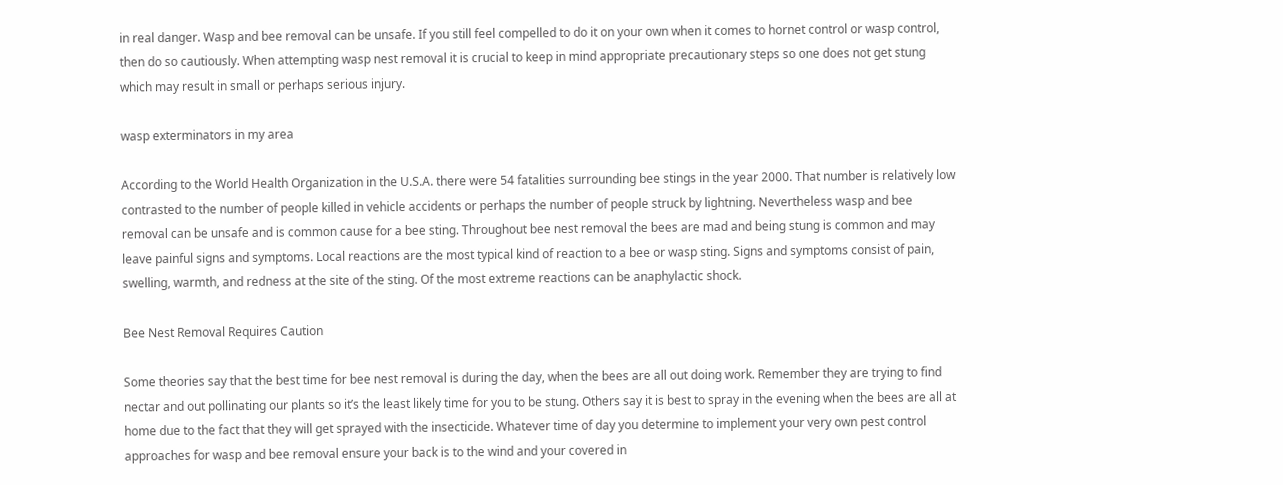in real danger. Wasp and bee removal can be unsafe. If you still feel compelled to do it on your own when it comes to hornet control or wasp control, then do so cautiously. When attempting wasp nest removal it is crucial to keep in mind appropriate precautionary steps so one does not get stung which may result in small or perhaps serious injury.

wasp exterminators in my area

According to the World Health Organization in the U.S.A. there were 54 fatalities surrounding bee stings in the year 2000. That number is relatively low contrasted to the number of people killed in vehicle accidents or perhaps the number of people struck by lightning. Nevertheless wasp and bee removal can be unsafe and is common cause for a bee sting. Throughout bee nest removal the bees are mad and being stung is common and may leave painful signs and symptoms. Local reactions are the most typical kind of reaction to a bee or wasp sting. Signs and symptoms consist of pain, swelling, warmth, and redness at the site of the sting. Of the most extreme reactions can be anaphylactic shock.

Bee Nest Removal Requires Caution

Some theories say that the best time for bee nest removal is during the day, when the bees are all out doing work. Remember they are trying to find nectar and out pollinating our plants so it’s the least likely time for you to be stung. Others say it is best to spray in the evening when the bees are all at home due to the fact that they will get sprayed with the insecticide. Whatever time of day you determine to implement your very own pest control approaches for wasp and bee removal ensure your back is to the wind and your covered in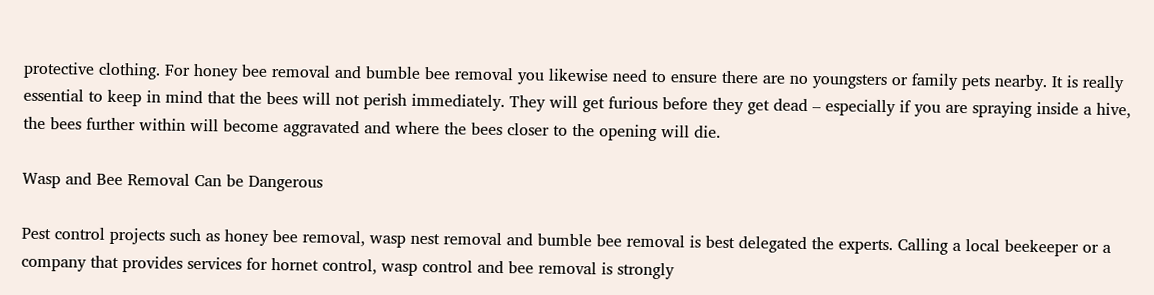protective clothing. For honey bee removal and bumble bee removal you likewise need to ensure there are no youngsters or family pets nearby. It is really essential to keep in mind that the bees will not perish immediately. They will get furious before they get dead – especially if you are spraying inside a hive, the bees further within will become aggravated and where the bees closer to the opening will die.

Wasp and Bee Removal Can be Dangerous

Pest control projects such as honey bee removal, wasp nest removal and bumble bee removal is best delegated the experts. Calling a local beekeeper or a company that provides services for hornet control, wasp control and bee removal is strongly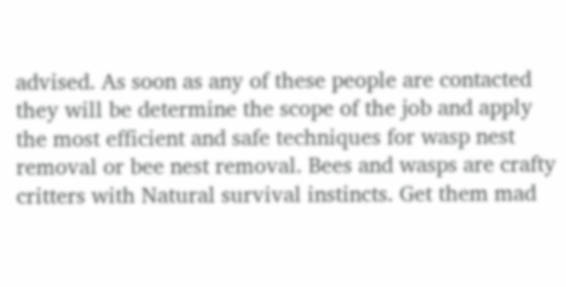advised. As soon as any of these people are contacted they will be determine the scope of the job and apply the most efficient and safe techniques for wasp nest removal or bee nest removal. Bees and wasps are crafty critters with Natural survival instincts. Get them mad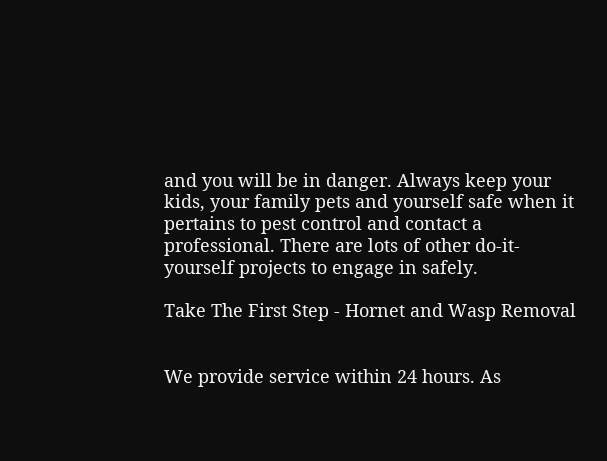and you will be in danger. Always keep your kids, your family pets and yourself safe when it pertains to pest control and contact a professional. There are lots of other do-it-yourself projects to engage in safely.

Take The First Step - Hornet and Wasp Removal


We provide service within 24 hours. As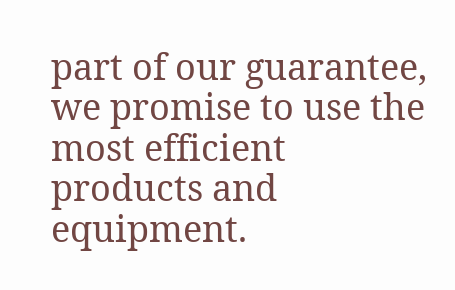part of our guarantee, we promise to use the most efficient products and equipment.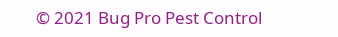© 2021 Bug Pro Pest Control